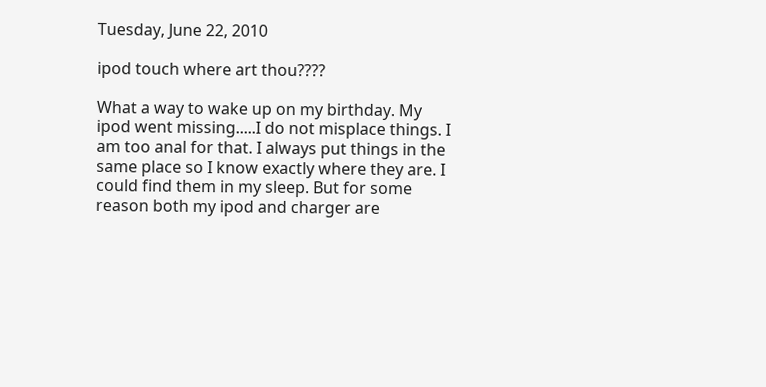Tuesday, June 22, 2010

ipod touch where art thou????

What a way to wake up on my birthday. My ipod went missing.....I do not misplace things. I am too anal for that. I always put things in the same place so I know exactly where they are. I could find them in my sleep. But for some reason both my ipod and charger are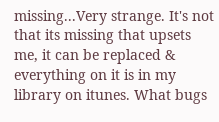missing...Very strange. It's not that its missing that upsets me, it can be replaced & everything on it is in my library on itunes. What bugs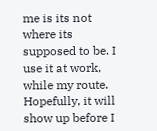me is its not where its supposed to be. I use it at work, while my route. Hopefully, it will show up before I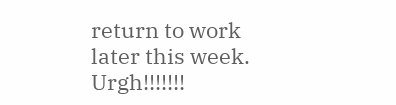return to work later this week. Urgh!!!!!!!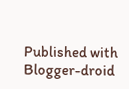Published with Blogger-droid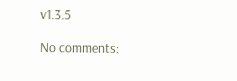v1.3.5

No comments: